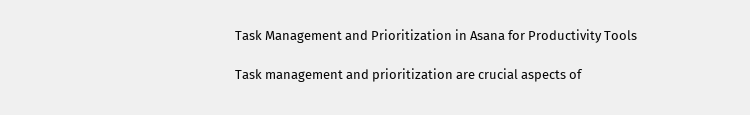Task Management and Prioritization in Asana for Productivity Tools

Task management and prioritization are crucial aspects of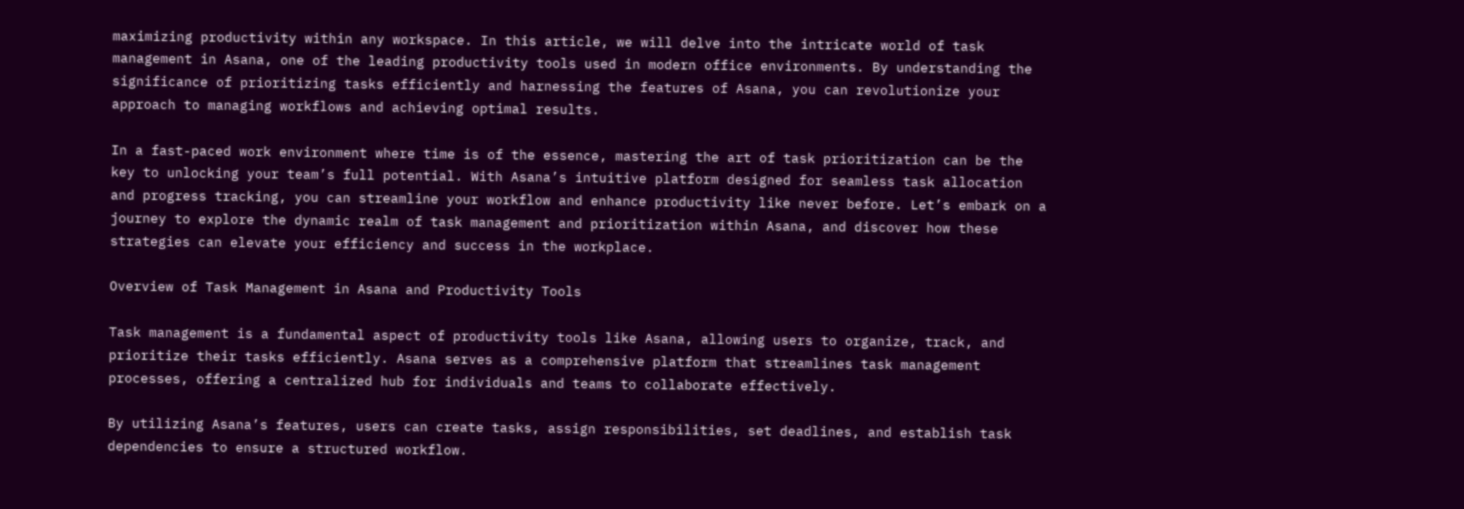maximizing productivity within any workspace. In this article, we will delve into the intricate world of task management in Asana, one of the leading productivity tools used in modern office environments. By understanding the significance of prioritizing tasks efficiently and harnessing the features of Asana, you can revolutionize your approach to managing workflows and achieving optimal results.

In a fast-paced work environment where time is of the essence, mastering the art of task prioritization can be the key to unlocking your team’s full potential. With Asana’s intuitive platform designed for seamless task allocation and progress tracking, you can streamline your workflow and enhance productivity like never before. Let’s embark on a journey to explore the dynamic realm of task management and prioritization within Asana, and discover how these strategies can elevate your efficiency and success in the workplace.

Overview of Task Management in Asana and Productivity Tools

Task management is a fundamental aspect of productivity tools like Asana, allowing users to organize, track, and prioritize their tasks efficiently. Asana serves as a comprehensive platform that streamlines task management processes, offering a centralized hub for individuals and teams to collaborate effectively.

By utilizing Asana’s features, users can create tasks, assign responsibilities, set deadlines, and establish task dependencies to ensure a structured workflow.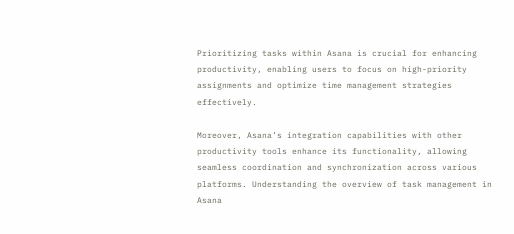Prioritizing tasks within Asana is crucial for enhancing productivity, enabling users to focus on high-priority assignments and optimize time management strategies effectively.

Moreover, Asana’s integration capabilities with other productivity tools enhance its functionality, allowing seamless coordination and synchronization across various platforms. Understanding the overview of task management in Asana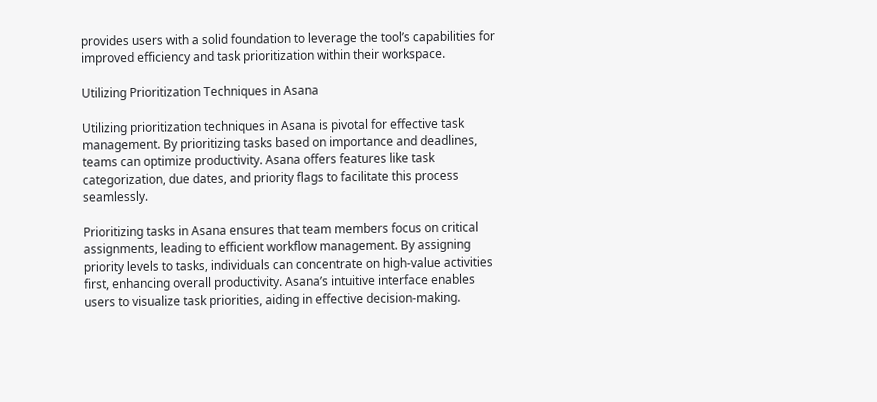provides users with a solid foundation to leverage the tool’s capabilities for improved efficiency and task prioritization within their workspace.

Utilizing Prioritization Techniques in Asana

Utilizing prioritization techniques in Asana is pivotal for effective task management. By prioritizing tasks based on importance and deadlines, teams can optimize productivity. Asana offers features like task categorization, due dates, and priority flags to facilitate this process seamlessly.

Prioritizing tasks in Asana ensures that team members focus on critical assignments, leading to efficient workflow management. By assigning priority levels to tasks, individuals can concentrate on high-value activities first, enhancing overall productivity. Asana’s intuitive interface enables users to visualize task priorities, aiding in effective decision-making.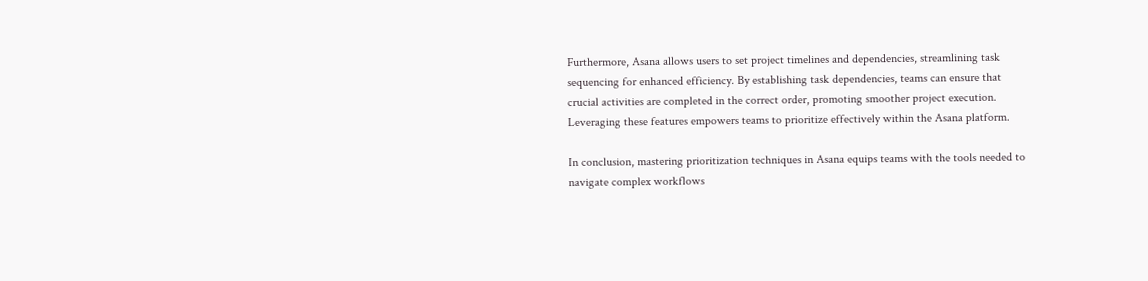Furthermore, Asana allows users to set project timelines and dependencies, streamlining task sequencing for enhanced efficiency. By establishing task dependencies, teams can ensure that crucial activities are completed in the correct order, promoting smoother project execution. Leveraging these features empowers teams to prioritize effectively within the Asana platform.

In conclusion, mastering prioritization techniques in Asana equips teams with the tools needed to navigate complex workflows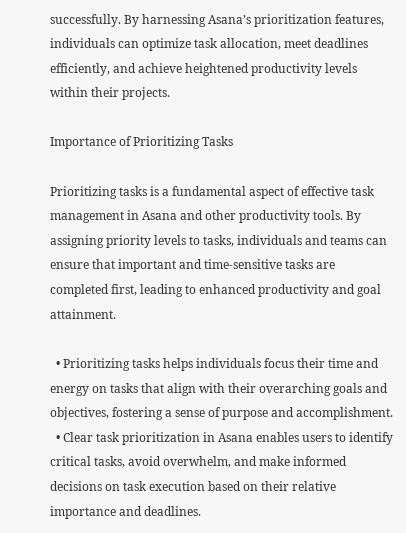successfully. By harnessing Asana’s prioritization features, individuals can optimize task allocation, meet deadlines efficiently, and achieve heightened productivity levels within their projects.

Importance of Prioritizing Tasks

Prioritizing tasks is a fundamental aspect of effective task management in Asana and other productivity tools. By assigning priority levels to tasks, individuals and teams can ensure that important and time-sensitive tasks are completed first, leading to enhanced productivity and goal attainment.

  • Prioritizing tasks helps individuals focus their time and energy on tasks that align with their overarching goals and objectives, fostering a sense of purpose and accomplishment.
  • Clear task prioritization in Asana enables users to identify critical tasks, avoid overwhelm, and make informed decisions on task execution based on their relative importance and deadlines.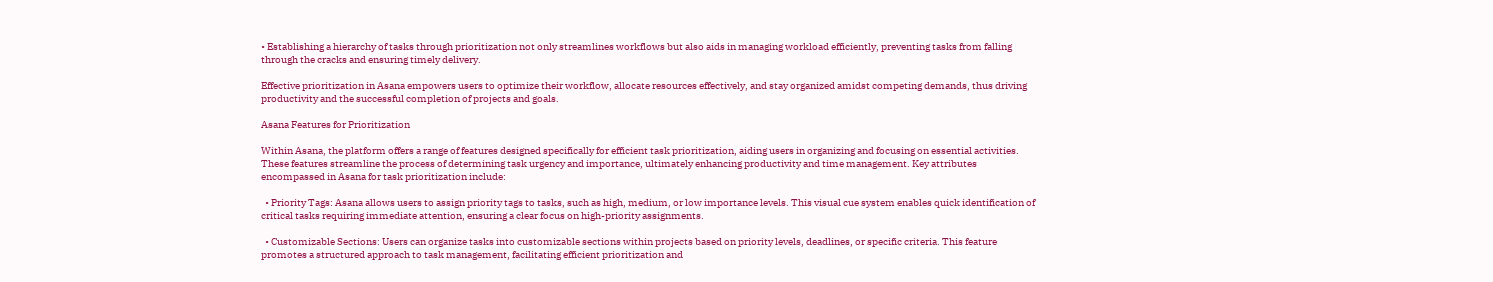• Establishing a hierarchy of tasks through prioritization not only streamlines workflows but also aids in managing workload efficiently, preventing tasks from falling through the cracks and ensuring timely delivery.

Effective prioritization in Asana empowers users to optimize their workflow, allocate resources effectively, and stay organized amidst competing demands, thus driving productivity and the successful completion of projects and goals.

Asana Features for Prioritization

Within Asana, the platform offers a range of features designed specifically for efficient task prioritization, aiding users in organizing and focusing on essential activities. These features streamline the process of determining task urgency and importance, ultimately enhancing productivity and time management. Key attributes encompassed in Asana for task prioritization include:

  • Priority Tags: Asana allows users to assign priority tags to tasks, such as high, medium, or low importance levels. This visual cue system enables quick identification of critical tasks requiring immediate attention, ensuring a clear focus on high-priority assignments.

  • Customizable Sections: Users can organize tasks into customizable sections within projects based on priority levels, deadlines, or specific criteria. This feature promotes a structured approach to task management, facilitating efficient prioritization and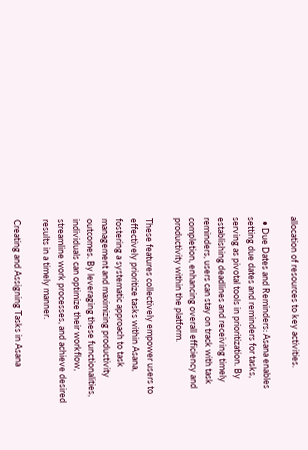allocation of resources to key activities.

  • Due Dates and Reminders: Asana enables setting due dates and reminders for tasks, serving as pivotal tools in prioritization. By establishing deadlines and receiving timely reminders, users can stay on track with task completion, enhancing overall efficiency and productivity within the platform.

These features collectively empower users to effectively prioritize tasks within Asana, fostering a systematic approach to task management and maximizing productivity outcomes. By leveraging these functionalities, individuals can optimize their workflow, streamline work processes, and achieve desired results in a timely manner.

Creating and Assigning Tasks in Asana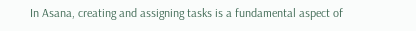In Asana, creating and assigning tasks is a fundamental aspect of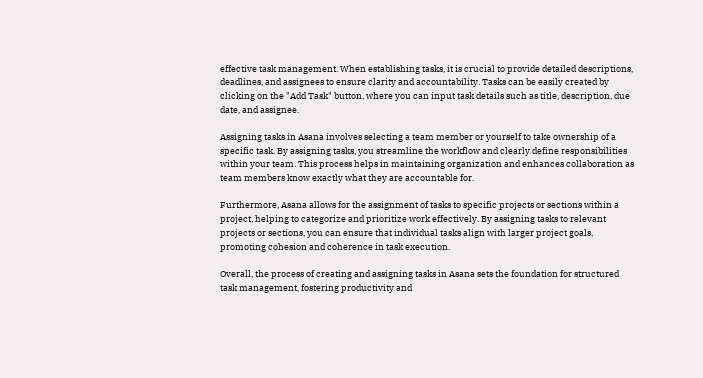effective task management. When establishing tasks, it is crucial to provide detailed descriptions, deadlines, and assignees to ensure clarity and accountability. Tasks can be easily created by clicking on the "Add Task" button, where you can input task details such as title, description, due date, and assignee.

Assigning tasks in Asana involves selecting a team member or yourself to take ownership of a specific task. By assigning tasks, you streamline the workflow and clearly define responsibilities within your team. This process helps in maintaining organization and enhances collaboration as team members know exactly what they are accountable for.

Furthermore, Asana allows for the assignment of tasks to specific projects or sections within a project, helping to categorize and prioritize work effectively. By assigning tasks to relevant projects or sections, you can ensure that individual tasks align with larger project goals, promoting cohesion and coherence in task execution.

Overall, the process of creating and assigning tasks in Asana sets the foundation for structured task management, fostering productivity and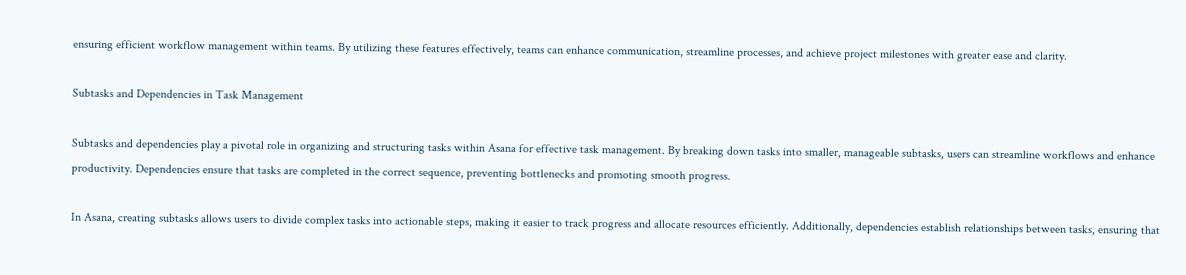ensuring efficient workflow management within teams. By utilizing these features effectively, teams can enhance communication, streamline processes, and achieve project milestones with greater ease and clarity.

Subtasks and Dependencies in Task Management

Subtasks and dependencies play a pivotal role in organizing and structuring tasks within Asana for effective task management. By breaking down tasks into smaller, manageable subtasks, users can streamline workflows and enhance productivity. Dependencies ensure that tasks are completed in the correct sequence, preventing bottlenecks and promoting smooth progress.

In Asana, creating subtasks allows users to divide complex tasks into actionable steps, making it easier to track progress and allocate resources efficiently. Additionally, dependencies establish relationships between tasks, ensuring that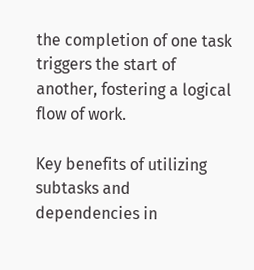the completion of one task triggers the start of another, fostering a logical flow of work.

Key benefits of utilizing subtasks and dependencies in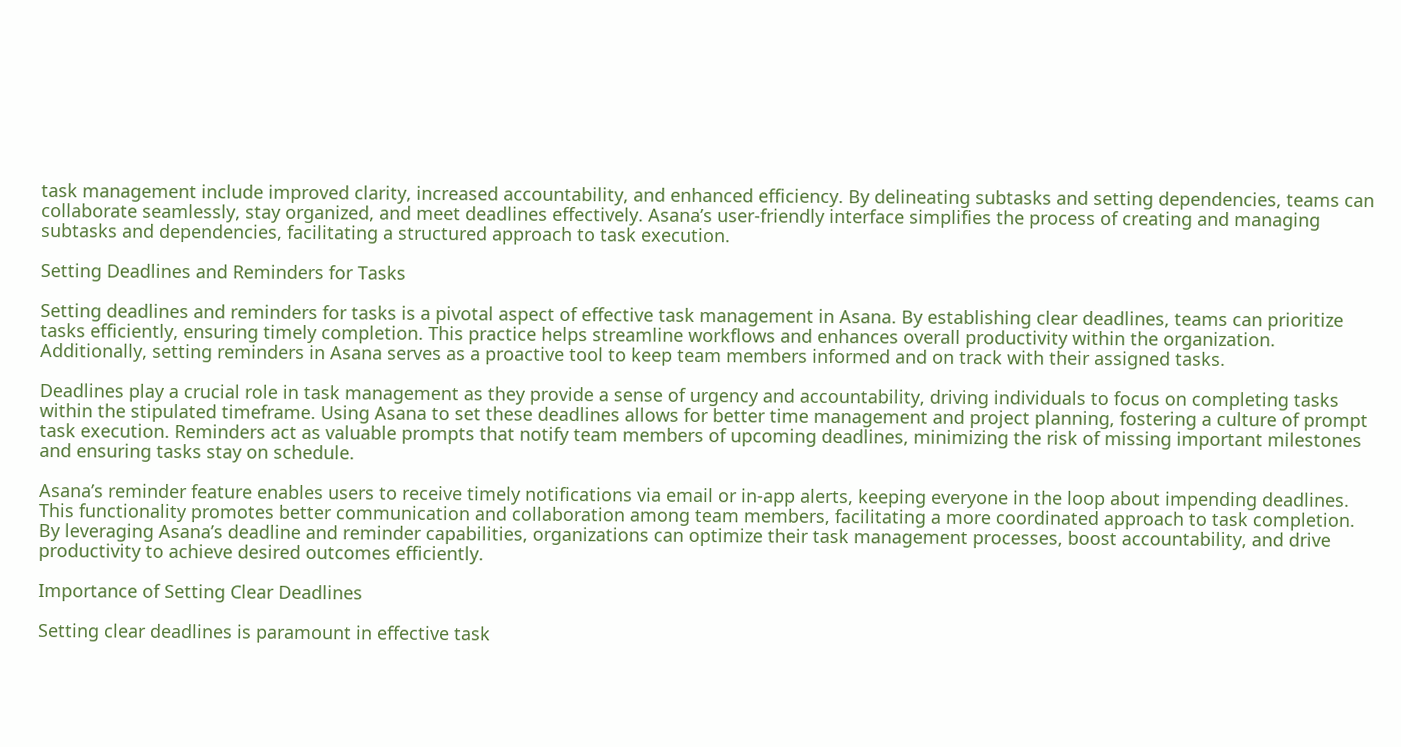task management include improved clarity, increased accountability, and enhanced efficiency. By delineating subtasks and setting dependencies, teams can collaborate seamlessly, stay organized, and meet deadlines effectively. Asana’s user-friendly interface simplifies the process of creating and managing subtasks and dependencies, facilitating a structured approach to task execution.

Setting Deadlines and Reminders for Tasks

Setting deadlines and reminders for tasks is a pivotal aspect of effective task management in Asana. By establishing clear deadlines, teams can prioritize tasks efficiently, ensuring timely completion. This practice helps streamline workflows and enhances overall productivity within the organization. Additionally, setting reminders in Asana serves as a proactive tool to keep team members informed and on track with their assigned tasks.

Deadlines play a crucial role in task management as they provide a sense of urgency and accountability, driving individuals to focus on completing tasks within the stipulated timeframe. Using Asana to set these deadlines allows for better time management and project planning, fostering a culture of prompt task execution. Reminders act as valuable prompts that notify team members of upcoming deadlines, minimizing the risk of missing important milestones and ensuring tasks stay on schedule.

Asana’s reminder feature enables users to receive timely notifications via email or in-app alerts, keeping everyone in the loop about impending deadlines. This functionality promotes better communication and collaboration among team members, facilitating a more coordinated approach to task completion. By leveraging Asana’s deadline and reminder capabilities, organizations can optimize their task management processes, boost accountability, and drive productivity to achieve desired outcomes efficiently.

Importance of Setting Clear Deadlines

Setting clear deadlines is paramount in effective task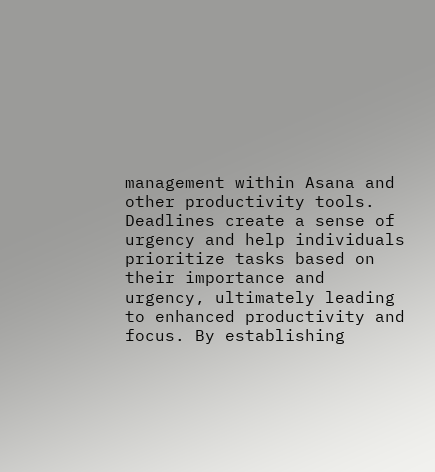management within Asana and other productivity tools. Deadlines create a sense of urgency and help individuals prioritize tasks based on their importance and urgency, ultimately leading to enhanced productivity and focus. By establishing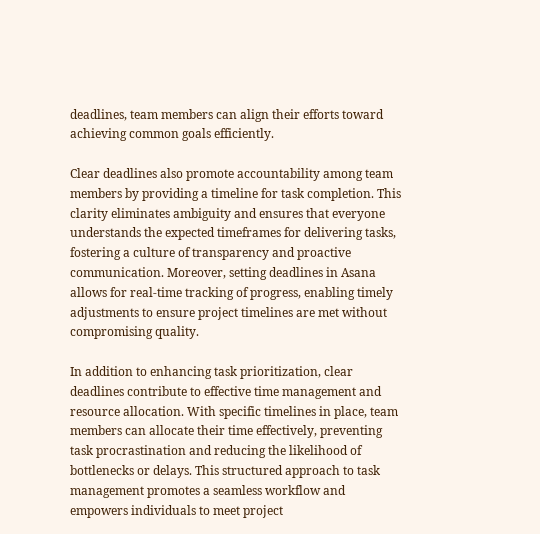deadlines, team members can align their efforts toward achieving common goals efficiently.

Clear deadlines also promote accountability among team members by providing a timeline for task completion. This clarity eliminates ambiguity and ensures that everyone understands the expected timeframes for delivering tasks, fostering a culture of transparency and proactive communication. Moreover, setting deadlines in Asana allows for real-time tracking of progress, enabling timely adjustments to ensure project timelines are met without compromising quality.

In addition to enhancing task prioritization, clear deadlines contribute to effective time management and resource allocation. With specific timelines in place, team members can allocate their time effectively, preventing task procrastination and reducing the likelihood of bottlenecks or delays. This structured approach to task management promotes a seamless workflow and empowers individuals to meet project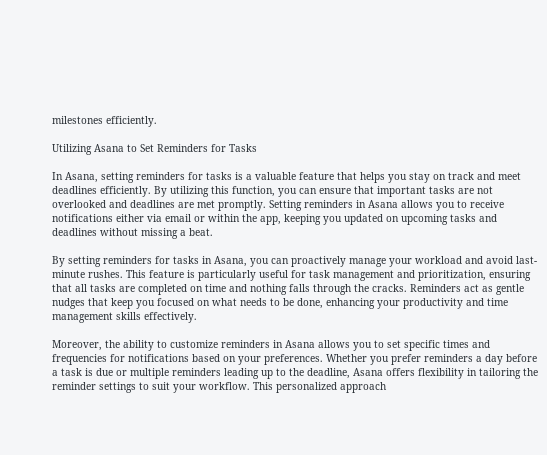milestones efficiently.

Utilizing Asana to Set Reminders for Tasks

In Asana, setting reminders for tasks is a valuable feature that helps you stay on track and meet deadlines efficiently. By utilizing this function, you can ensure that important tasks are not overlooked and deadlines are met promptly. Setting reminders in Asana allows you to receive notifications either via email or within the app, keeping you updated on upcoming tasks and deadlines without missing a beat.

By setting reminders for tasks in Asana, you can proactively manage your workload and avoid last-minute rushes. This feature is particularly useful for task management and prioritization, ensuring that all tasks are completed on time and nothing falls through the cracks. Reminders act as gentle nudges that keep you focused on what needs to be done, enhancing your productivity and time management skills effectively.

Moreover, the ability to customize reminders in Asana allows you to set specific times and frequencies for notifications based on your preferences. Whether you prefer reminders a day before a task is due or multiple reminders leading up to the deadline, Asana offers flexibility in tailoring the reminder settings to suit your workflow. This personalized approach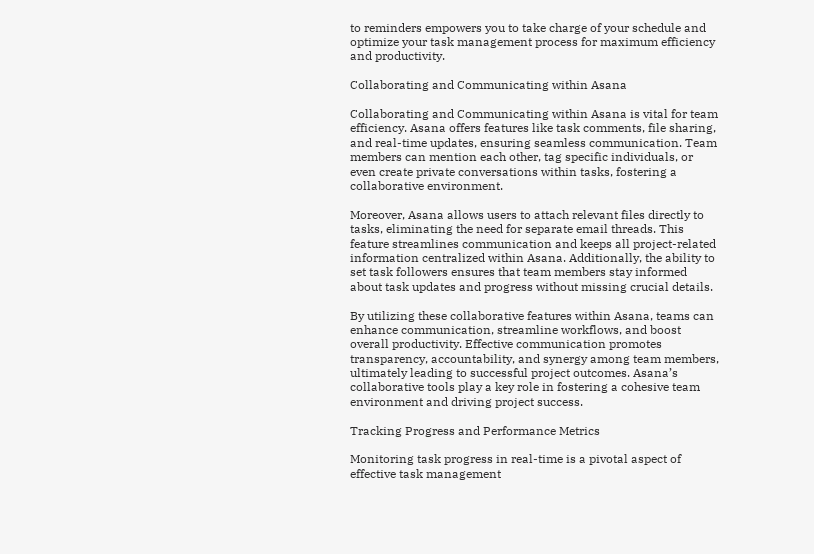to reminders empowers you to take charge of your schedule and optimize your task management process for maximum efficiency and productivity.

Collaborating and Communicating within Asana

Collaborating and Communicating within Asana is vital for team efficiency. Asana offers features like task comments, file sharing, and real-time updates, ensuring seamless communication. Team members can mention each other, tag specific individuals, or even create private conversations within tasks, fostering a collaborative environment.

Moreover, Asana allows users to attach relevant files directly to tasks, eliminating the need for separate email threads. This feature streamlines communication and keeps all project-related information centralized within Asana. Additionally, the ability to set task followers ensures that team members stay informed about task updates and progress without missing crucial details.

By utilizing these collaborative features within Asana, teams can enhance communication, streamline workflows, and boost overall productivity. Effective communication promotes transparency, accountability, and synergy among team members, ultimately leading to successful project outcomes. Asana’s collaborative tools play a key role in fostering a cohesive team environment and driving project success.

Tracking Progress and Performance Metrics

Monitoring task progress in real-time is a pivotal aspect of effective task management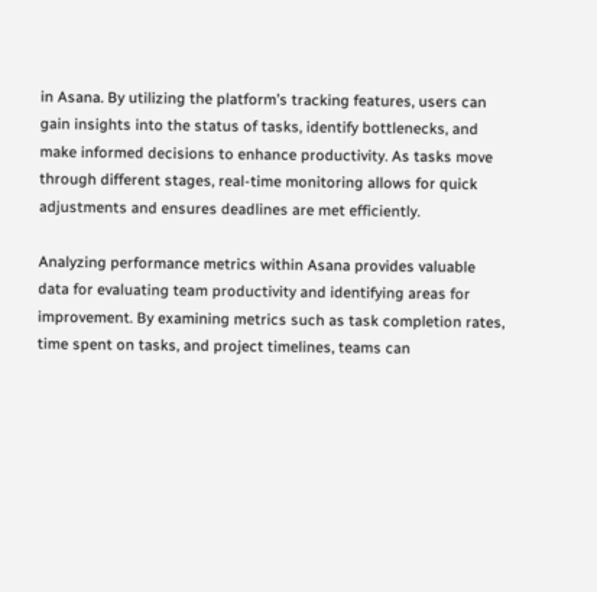in Asana. By utilizing the platform’s tracking features, users can gain insights into the status of tasks, identify bottlenecks, and make informed decisions to enhance productivity. As tasks move through different stages, real-time monitoring allows for quick adjustments and ensures deadlines are met efficiently.

Analyzing performance metrics within Asana provides valuable data for evaluating team productivity and identifying areas for improvement. By examining metrics such as task completion rates, time spent on tasks, and project timelines, teams can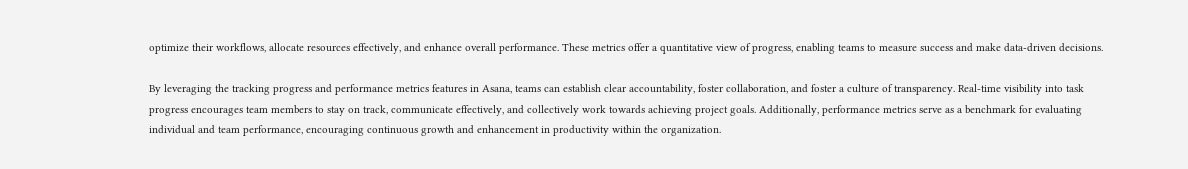optimize their workflows, allocate resources effectively, and enhance overall performance. These metrics offer a quantitative view of progress, enabling teams to measure success and make data-driven decisions.

By leveraging the tracking progress and performance metrics features in Asana, teams can establish clear accountability, foster collaboration, and foster a culture of transparency. Real-time visibility into task progress encourages team members to stay on track, communicate effectively, and collectively work towards achieving project goals. Additionally, performance metrics serve as a benchmark for evaluating individual and team performance, encouraging continuous growth and enhancement in productivity within the organization.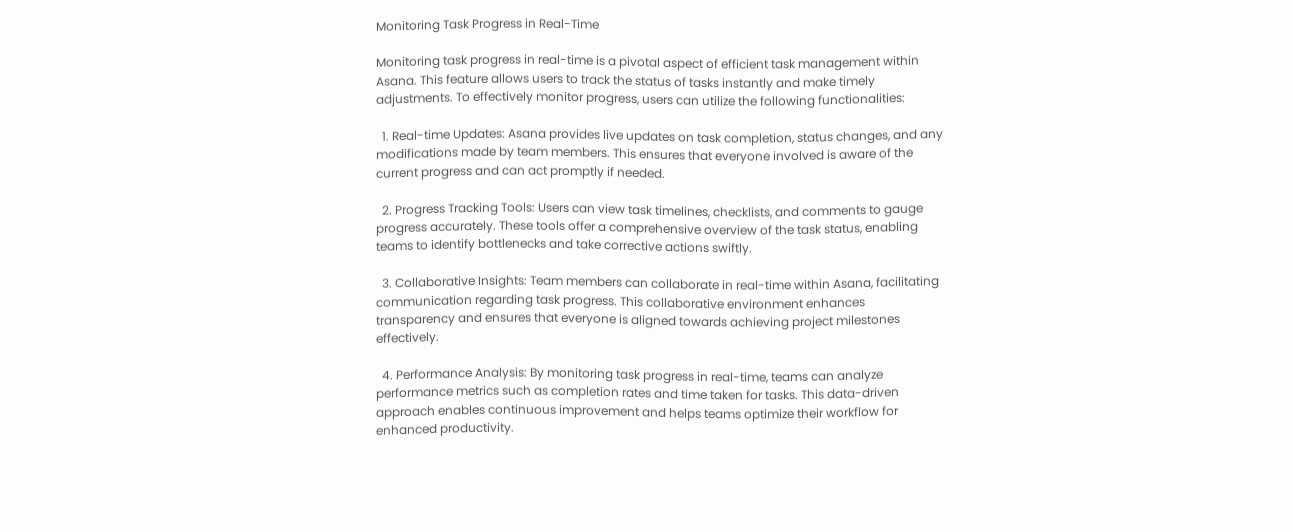Monitoring Task Progress in Real-Time

Monitoring task progress in real-time is a pivotal aspect of efficient task management within Asana. This feature allows users to track the status of tasks instantly and make timely adjustments. To effectively monitor progress, users can utilize the following functionalities:

  1. Real-time Updates: Asana provides live updates on task completion, status changes, and any modifications made by team members. This ensures that everyone involved is aware of the current progress and can act promptly if needed.

  2. Progress Tracking Tools: Users can view task timelines, checklists, and comments to gauge progress accurately. These tools offer a comprehensive overview of the task status, enabling teams to identify bottlenecks and take corrective actions swiftly.

  3. Collaborative Insights: Team members can collaborate in real-time within Asana, facilitating communication regarding task progress. This collaborative environment enhances transparency and ensures that everyone is aligned towards achieving project milestones effectively.

  4. Performance Analysis: By monitoring task progress in real-time, teams can analyze performance metrics such as completion rates and time taken for tasks. This data-driven approach enables continuous improvement and helps teams optimize their workflow for enhanced productivity.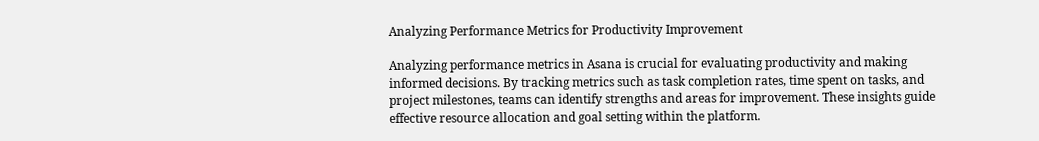Analyzing Performance Metrics for Productivity Improvement

Analyzing performance metrics in Asana is crucial for evaluating productivity and making informed decisions. By tracking metrics such as task completion rates, time spent on tasks, and project milestones, teams can identify strengths and areas for improvement. These insights guide effective resource allocation and goal setting within the platform.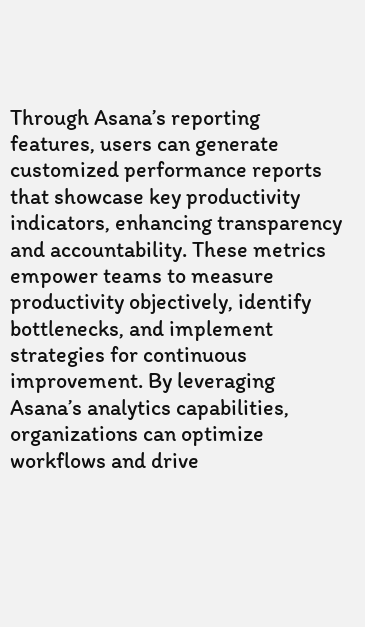Through Asana’s reporting features, users can generate customized performance reports that showcase key productivity indicators, enhancing transparency and accountability. These metrics empower teams to measure productivity objectively, identify bottlenecks, and implement strategies for continuous improvement. By leveraging Asana’s analytics capabilities, organizations can optimize workflows and drive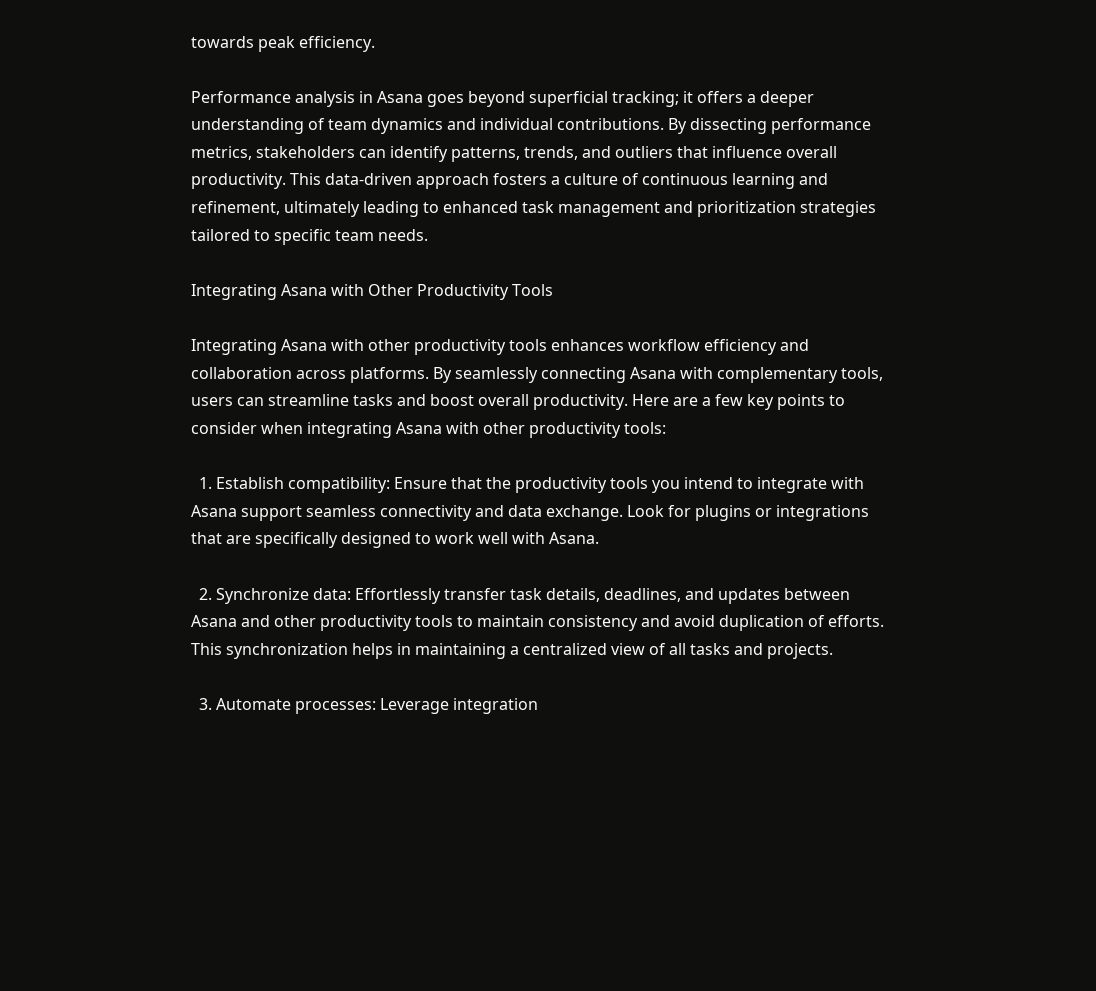towards peak efficiency.

Performance analysis in Asana goes beyond superficial tracking; it offers a deeper understanding of team dynamics and individual contributions. By dissecting performance metrics, stakeholders can identify patterns, trends, and outliers that influence overall productivity. This data-driven approach fosters a culture of continuous learning and refinement, ultimately leading to enhanced task management and prioritization strategies tailored to specific team needs.

Integrating Asana with Other Productivity Tools

Integrating Asana with other productivity tools enhances workflow efficiency and collaboration across platforms. By seamlessly connecting Asana with complementary tools, users can streamline tasks and boost overall productivity. Here are a few key points to consider when integrating Asana with other productivity tools:

  1. Establish compatibility: Ensure that the productivity tools you intend to integrate with Asana support seamless connectivity and data exchange. Look for plugins or integrations that are specifically designed to work well with Asana.

  2. Synchronize data: Effortlessly transfer task details, deadlines, and updates between Asana and other productivity tools to maintain consistency and avoid duplication of efforts. This synchronization helps in maintaining a centralized view of all tasks and projects.

  3. Automate processes: Leverage integration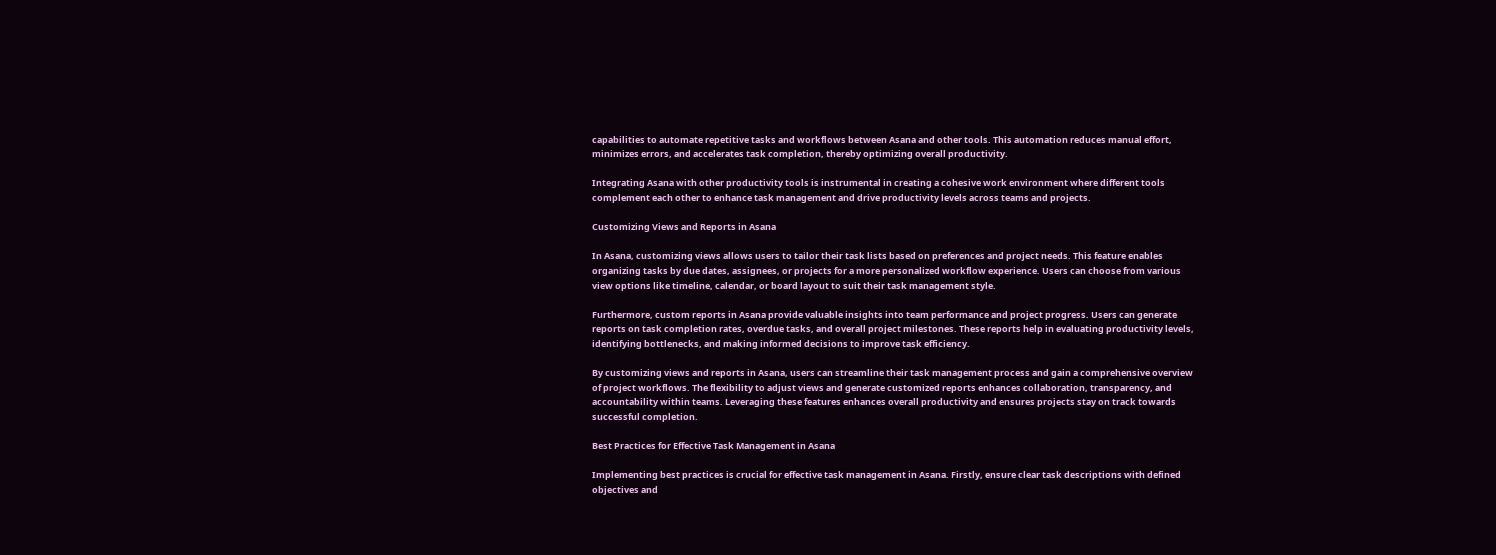capabilities to automate repetitive tasks and workflows between Asana and other tools. This automation reduces manual effort, minimizes errors, and accelerates task completion, thereby optimizing overall productivity.

Integrating Asana with other productivity tools is instrumental in creating a cohesive work environment where different tools complement each other to enhance task management and drive productivity levels across teams and projects.

Customizing Views and Reports in Asana

In Asana, customizing views allows users to tailor their task lists based on preferences and project needs. This feature enables organizing tasks by due dates, assignees, or projects for a more personalized workflow experience. Users can choose from various view options like timeline, calendar, or board layout to suit their task management style.

Furthermore, custom reports in Asana provide valuable insights into team performance and project progress. Users can generate reports on task completion rates, overdue tasks, and overall project milestones. These reports help in evaluating productivity levels, identifying bottlenecks, and making informed decisions to improve task efficiency.

By customizing views and reports in Asana, users can streamline their task management process and gain a comprehensive overview of project workflows. The flexibility to adjust views and generate customized reports enhances collaboration, transparency, and accountability within teams. Leveraging these features enhances overall productivity and ensures projects stay on track towards successful completion.

Best Practices for Effective Task Management in Asana

Implementing best practices is crucial for effective task management in Asana. Firstly, ensure clear task descriptions with defined objectives and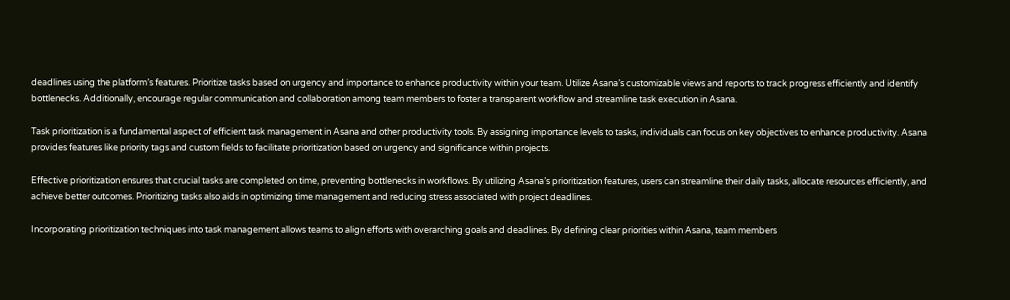deadlines using the platform’s features. Prioritize tasks based on urgency and importance to enhance productivity within your team. Utilize Asana’s customizable views and reports to track progress efficiently and identify bottlenecks. Additionally, encourage regular communication and collaboration among team members to foster a transparent workflow and streamline task execution in Asana.

Task prioritization is a fundamental aspect of efficient task management in Asana and other productivity tools. By assigning importance levels to tasks, individuals can focus on key objectives to enhance productivity. Asana provides features like priority tags and custom fields to facilitate prioritization based on urgency and significance within projects.

Effective prioritization ensures that crucial tasks are completed on time, preventing bottlenecks in workflows. By utilizing Asana’s prioritization features, users can streamline their daily tasks, allocate resources efficiently, and achieve better outcomes. Prioritizing tasks also aids in optimizing time management and reducing stress associated with project deadlines.

Incorporating prioritization techniques into task management allows teams to align efforts with overarching goals and deadlines. By defining clear priorities within Asana, team members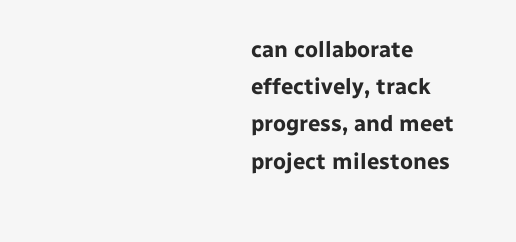can collaborate effectively, track progress, and meet project milestones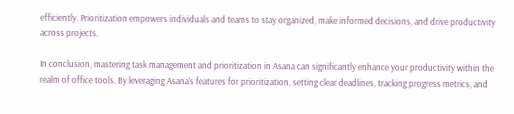efficiently. Prioritization empowers individuals and teams to stay organized, make informed decisions, and drive productivity across projects.

In conclusion, mastering task management and prioritization in Asana can significantly enhance your productivity within the realm of office tools. By leveraging Asana’s features for prioritization, setting clear deadlines, tracking progress metrics, and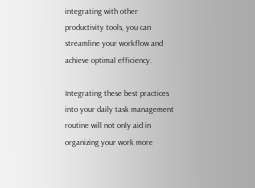integrating with other productivity tools, you can streamline your workflow and achieve optimal efficiency.

Integrating these best practices into your daily task management routine will not only aid in organizing your work more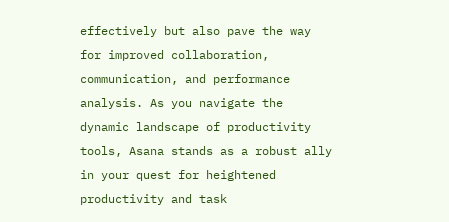effectively but also pave the way for improved collaboration, communication, and performance analysis. As you navigate the dynamic landscape of productivity tools, Asana stands as a robust ally in your quest for heightened productivity and task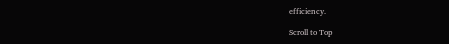efficiency.

Scroll to Top